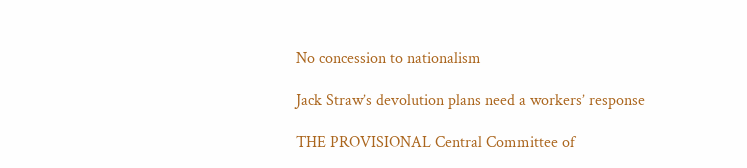No concession to nationalism

Jack Straw’s devolution plans need a workers’ response

THE PROVISIONAL Central Committee of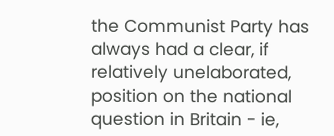the Communist Party has always had a clear, if relatively unelaborated, position on the national question in Britain - ie,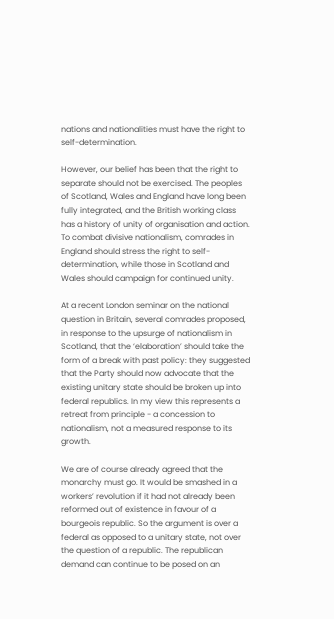nations and nationalities must have the right to self-determination.

However, our belief has been that the right to separate should not be exercised. The peoples of Scotland, Wales and England have long been fully integrated, and the British working class has a history of unity of organisation and action. To combat divisive nationalism, comrades in England should stress the right to self-determination, while those in Scotland and Wales should campaign for continued unity.

At a recent London seminar on the national question in Britain, several comrades proposed, in response to the upsurge of nationalism in Scotland, that the ‘elaboration’ should take the form of a break with past policy: they suggested that the Party should now advocate that the existing unitary state should be broken up into federal republics. In my view this represents a retreat from principle - a concession to nationalism, not a measured response to its growth.

We are of course already agreed that the monarchy must go. It would be smashed in a workers’ revolution if it had not already been reformed out of existence in favour of a bourgeois republic. So the argument is over a federal as opposed to a unitary state, not over the question of a republic. The republican demand can continue to be posed on an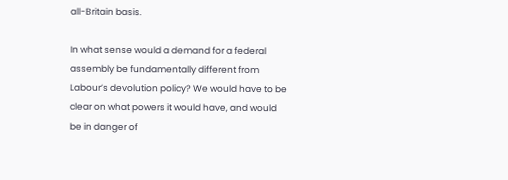all-Britain basis.

In what sense would a demand for a federal assembly be fundamentally different from Labour’s devolution policy? We would have to be clear on what powers it would have, and would be in danger of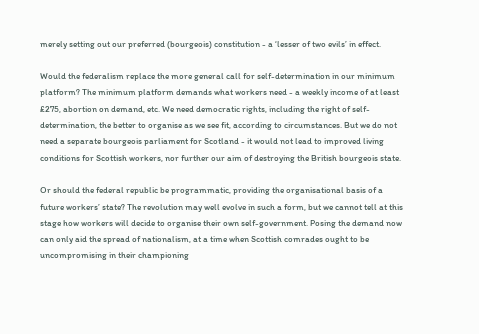merely setting out our preferred (bourgeois) constitution - a ‘lesser of two evils’ in effect.

Would the federalism replace the more general call for self-determination in our minimum platform? The minimum platform demands what workers need - a weekly income of at least £275, abortion on demand, etc. We need democratic rights, including the right of self-determination, the better to organise as we see fit, according to circumstances. But we do not need a separate bourgeois parliament for Scotland - it would not lead to improved living conditions for Scottish workers, nor further our aim of destroying the British bourgeois state.

Or should the federal republic be programmatic, providing the organisational basis of a future workers’ state? The revolution may well evolve in such a form, but we cannot tell at this stage how workers will decide to organise their own self-government. Posing the demand now can only aid the spread of nationalism, at a time when Scottish comrades ought to be uncompromising in their championing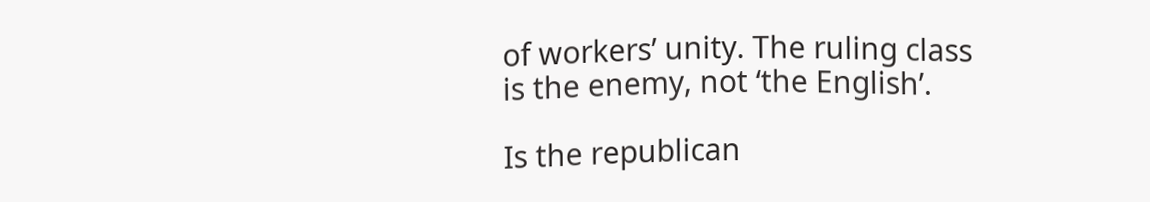of workers’ unity. The ruling class is the enemy, not ‘the English’.

Is the republican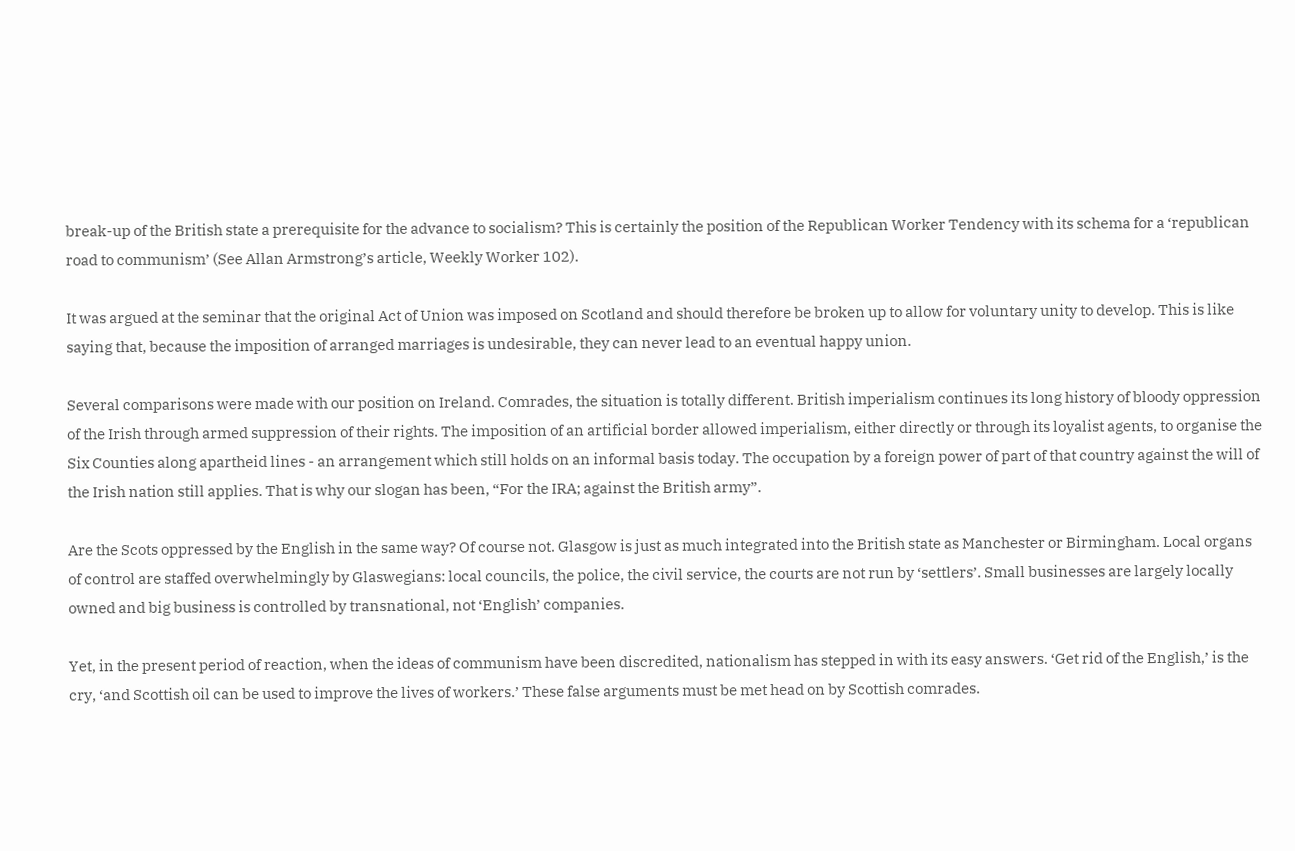break-up of the British state a prerequisite for the advance to socialism? This is certainly the position of the Republican Worker Tendency with its schema for a ‘republican road to communism’ (See Allan Armstrong’s article, Weekly Worker 102).

It was argued at the seminar that the original Act of Union was imposed on Scotland and should therefore be broken up to allow for voluntary unity to develop. This is like saying that, because the imposition of arranged marriages is undesirable, they can never lead to an eventual happy union.

Several comparisons were made with our position on Ireland. Comrades, the situation is totally different. British imperialism continues its long history of bloody oppression of the Irish through armed suppression of their rights. The imposition of an artificial border allowed imperialism, either directly or through its loyalist agents, to organise the Six Counties along apartheid lines - an arrangement which still holds on an informal basis today. The occupation by a foreign power of part of that country against the will of the Irish nation still applies. That is why our slogan has been, “For the IRA; against the British army”.

Are the Scots oppressed by the English in the same way? Of course not. Glasgow is just as much integrated into the British state as Manchester or Birmingham. Local organs of control are staffed overwhelmingly by Glaswegians: local councils, the police, the civil service, the courts are not run by ‘settlers’. Small businesses are largely locally owned and big business is controlled by transnational, not ‘English’ companies.

Yet, in the present period of reaction, when the ideas of communism have been discredited, nationalism has stepped in with its easy answers. ‘Get rid of the English,’ is the cry, ‘and Scottish oil can be used to improve the lives of workers.’ These false arguments must be met head on by Scottish comrades.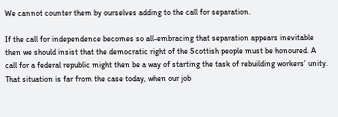We cannot counter them by ourselves adding to the call for separation.

If the call for independence becomes so all-embracing that separation appears inevitable then we should insist that the democratic right of the Scottish people must be honoured. A call for a federal republic might then be a way of starting the task of rebuilding workers’ unity. That situation is far from the case today, when our job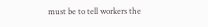must be to tell workers the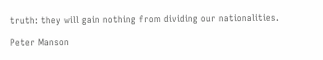truth: they will gain nothing from dividing our nationalities.

Peter Manson